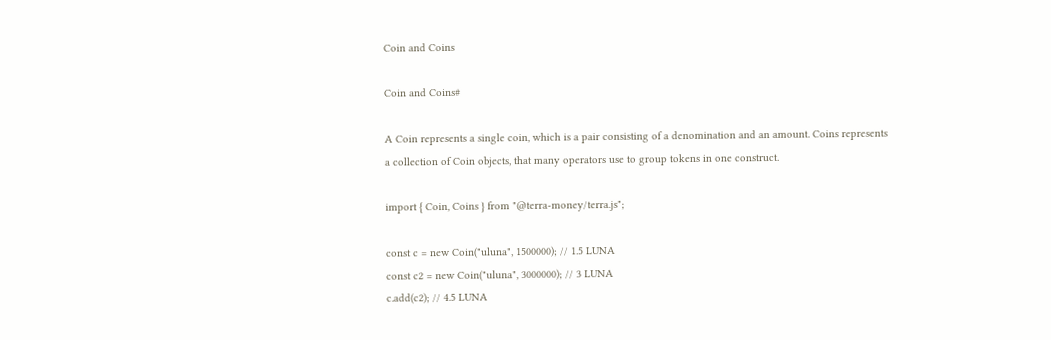Coin and Coins

Coin and Coins#

A Coin represents a single coin, which is a pair consisting of a denomination and an amount. Coins represents a collection of Coin objects, that many operators use to group tokens in one construct.

import { Coin, Coins } from "@terra-money/terra.js";

const c = new Coin("uluna", 1500000); // 1.5 LUNA
const c2 = new Coin("uluna", 3000000); // 3 LUNA
c.add(c2); // 4.5 LUNA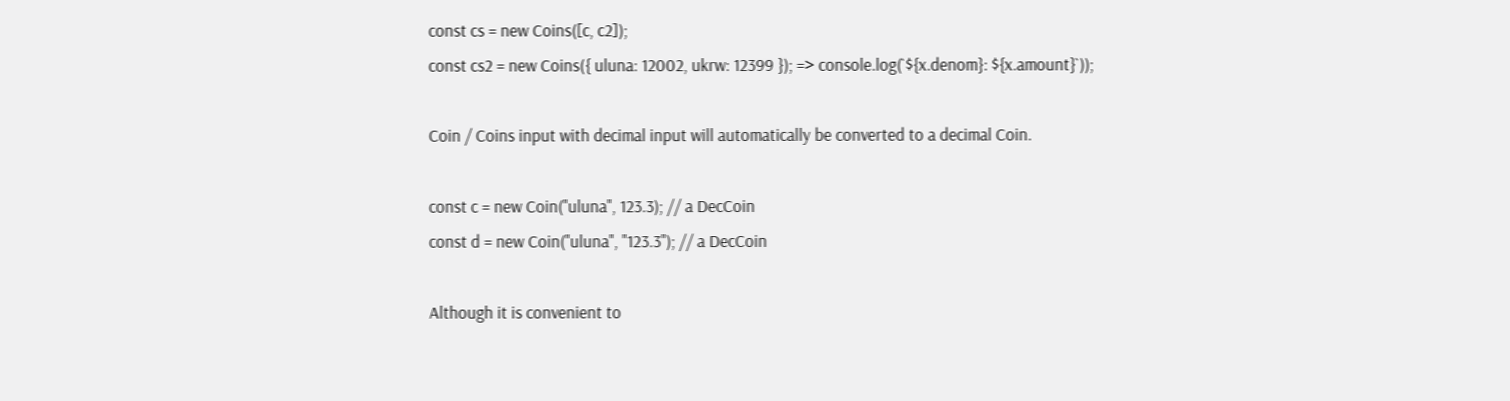const cs = new Coins([c, c2]);
const cs2 = new Coins({ uluna: 12002, ukrw: 12399 }); => console.log(`${x.denom}: ${x.amount}`));

Coin / Coins input with decimal input will automatically be converted to a decimal Coin.

const c = new Coin("uluna", 123.3); // a DecCoin
const d = new Coin("uluna", "123.3"); // a DecCoin

Although it is convenient to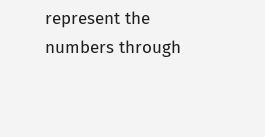represent the numbers through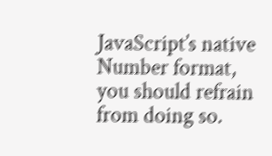JavaScript’s native Number format, you should refrain from doing so.